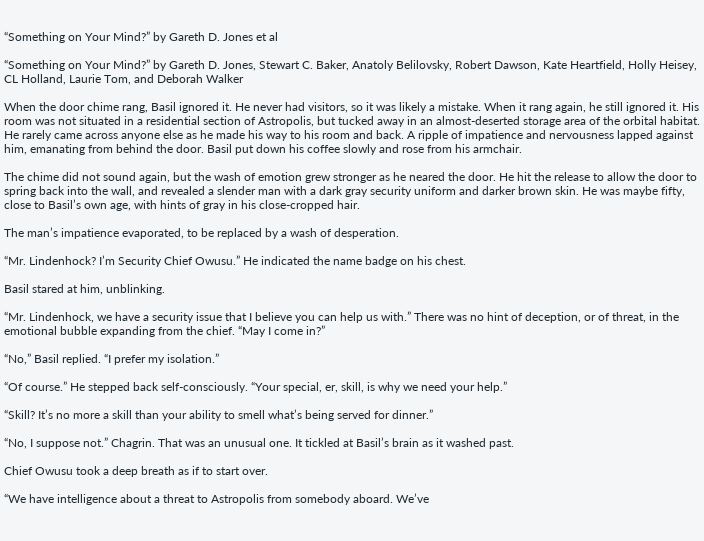“Something on Your Mind?” by Gareth D. Jones et al

“Something on Your Mind?” by Gareth D. Jones, Stewart C. Baker, Anatoly Belilovsky, Robert Dawson, Kate Heartfield, Holly Heisey, CL Holland, Laurie Tom, and Deborah Walker

When the door chime rang, Basil ignored it. He never had visitors, so it was likely a mistake. When it rang again, he still ignored it. His room was not situated in a residential section of Astropolis, but tucked away in an almost-deserted storage area of the orbital habitat. He rarely came across anyone else as he made his way to his room and back. A ripple of impatience and nervousness lapped against him, emanating from behind the door. Basil put down his coffee slowly and rose from his armchair.

The chime did not sound again, but the wash of emotion grew stronger as he neared the door. He hit the release to allow the door to spring back into the wall, and revealed a slender man with a dark gray security uniform and darker brown skin. He was maybe fifty, close to Basil’s own age, with hints of gray in his close-cropped hair.

The man’s impatience evaporated, to be replaced by a wash of desperation.

“Mr. Lindenhock? I’m Security Chief Owusu.” He indicated the name badge on his chest.

Basil stared at him, unblinking.

“Mr. Lindenhock, we have a security issue that I believe you can help us with.” There was no hint of deception, or of threat, in the emotional bubble expanding from the chief. “May I come in?”

“No,” Basil replied. “I prefer my isolation.”

“Of course.” He stepped back self-consciously. “Your special, er, skill, is why we need your help.”

“Skill? It’s no more a skill than your ability to smell what’s being served for dinner.”

“No, I suppose not.” Chagrin. That was an unusual one. It tickled at Basil’s brain as it washed past.

Chief Owusu took a deep breath as if to start over.

“We have intelligence about a threat to Astropolis from somebody aboard. We’ve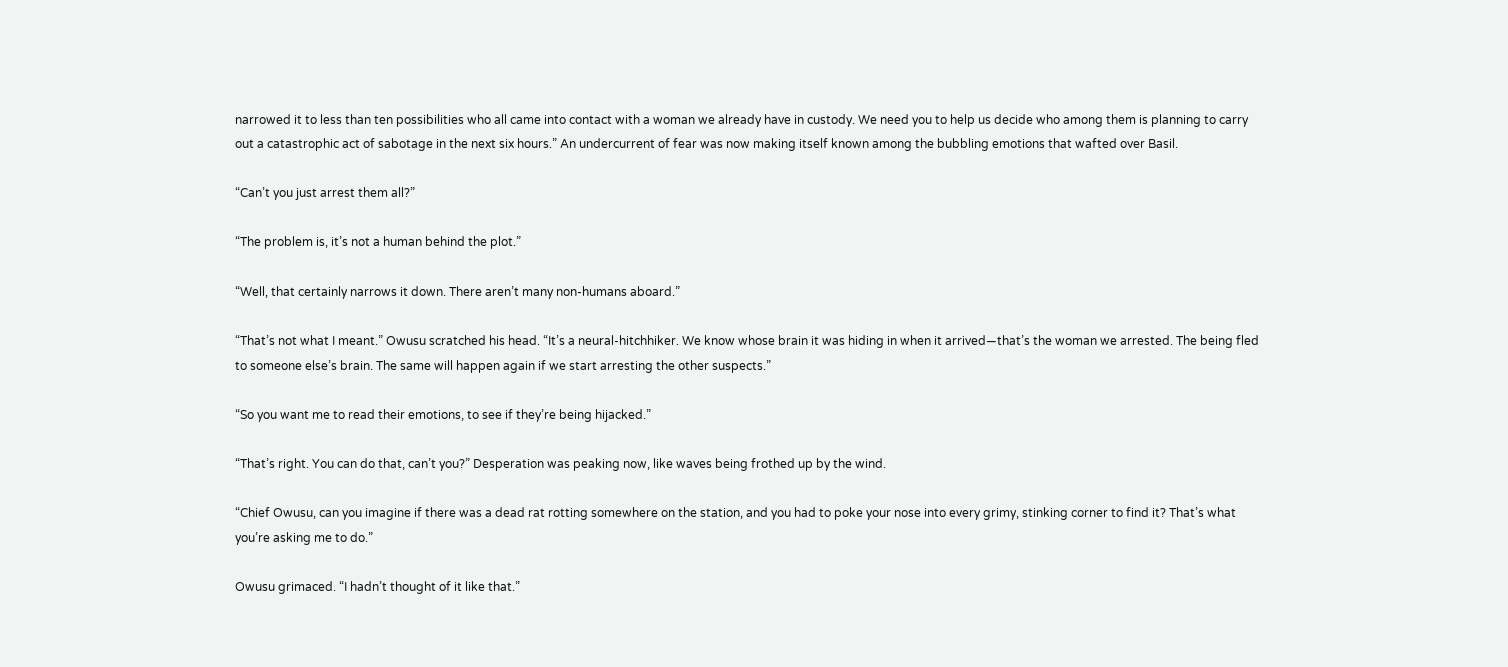narrowed it to less than ten possibilities who all came into contact with a woman we already have in custody. We need you to help us decide who among them is planning to carry out a catastrophic act of sabotage in the next six hours.” An undercurrent of fear was now making itself known among the bubbling emotions that wafted over Basil.

“Can’t you just arrest them all?”

“The problem is, it’s not a human behind the plot.”

“Well, that certainly narrows it down. There aren’t many non-humans aboard.”

“That’s not what I meant.” Owusu scratched his head. “It’s a neural-hitchhiker. We know whose brain it was hiding in when it arrived—that’s the woman we arrested. The being fled to someone else’s brain. The same will happen again if we start arresting the other suspects.”

“So you want me to read their emotions, to see if they’re being hijacked.”

“That’s right. You can do that, can’t you?” Desperation was peaking now, like waves being frothed up by the wind.

“Chief Owusu, can you imagine if there was a dead rat rotting somewhere on the station, and you had to poke your nose into every grimy, stinking corner to find it? That’s what you’re asking me to do.”

Owusu grimaced. “I hadn’t thought of it like that.”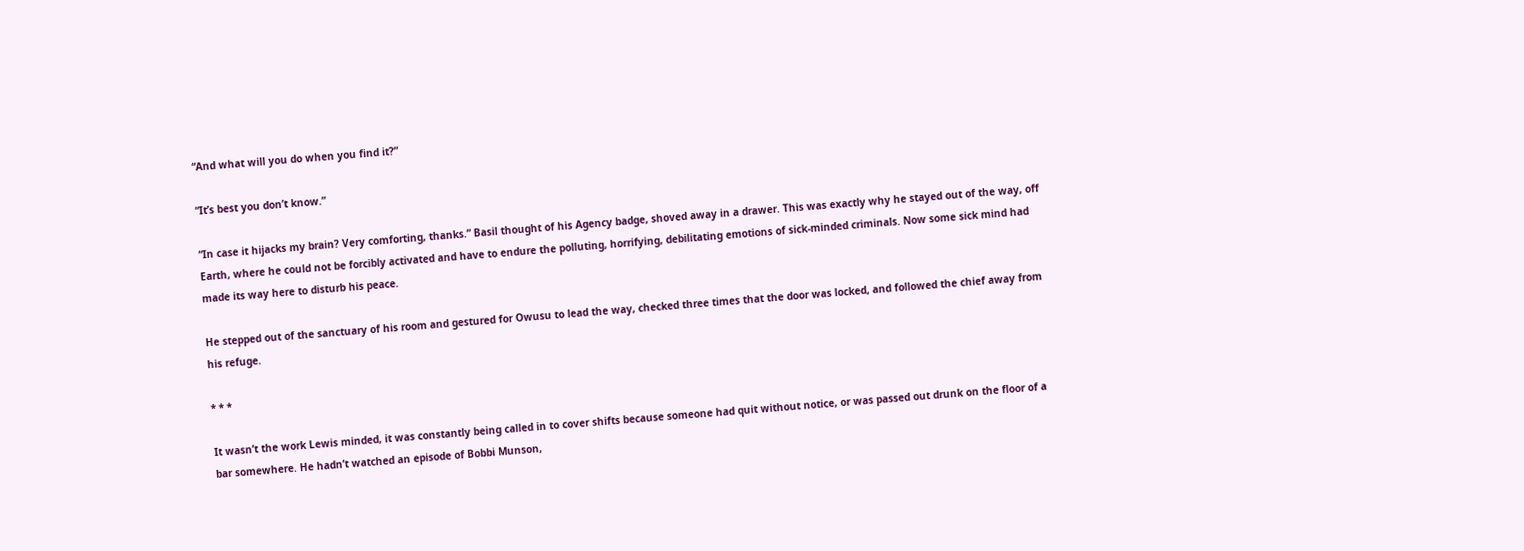“And what will you do when you find it?”

“It’s best you don’t know.”

“In case it hijacks my brain? Very comforting, thanks.” Basil thought of his Agency badge, shoved away in a drawer. This was exactly why he stayed out of the way, off Earth, where he could not be forcibly activated and have to endure the polluting, horrifying, debilitating emotions of sick-minded criminals. Now some sick mind had made its way here to disturb his peace.

He stepped out of the sanctuary of his room and gestured for Owusu to lead the way, checked three times that the door was locked, and followed the chief away from his refuge.

* * *

It wasn’t the work Lewis minded, it was constantly being called in to cover shifts because someone had quit without notice, or was passed out drunk on the floor of a bar somewhere. He hadn’t watched an episode of Bobbi Munson,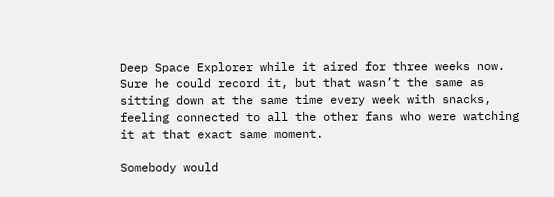Deep Space Explorer while it aired for three weeks now. Sure he could record it, but that wasn’t the same as sitting down at the same time every week with snacks, feeling connected to all the other fans who were watching it at that exact same moment.

Somebody would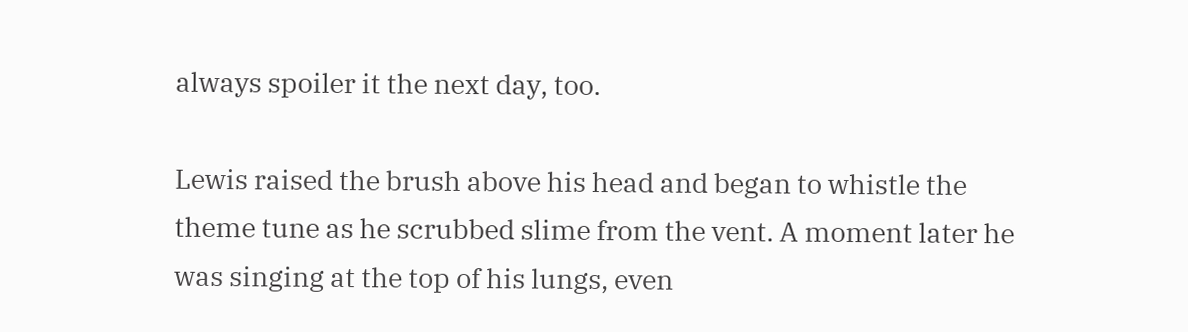always spoiler it the next day, too.

Lewis raised the brush above his head and began to whistle the theme tune as he scrubbed slime from the vent. A moment later he was singing at the top of his lungs, even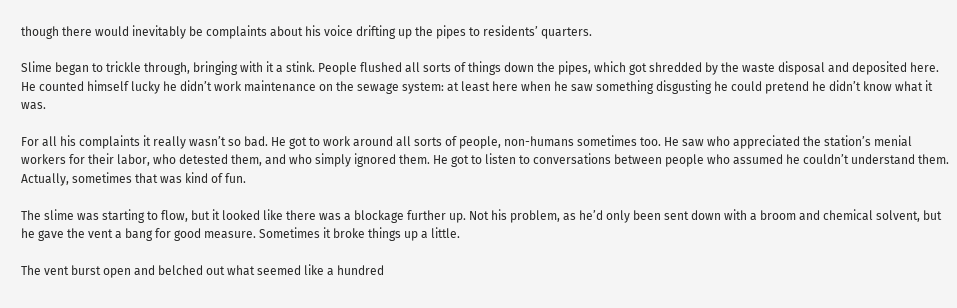though there would inevitably be complaints about his voice drifting up the pipes to residents’ quarters.

Slime began to trickle through, bringing with it a stink. People flushed all sorts of things down the pipes, which got shredded by the waste disposal and deposited here. He counted himself lucky he didn’t work maintenance on the sewage system: at least here when he saw something disgusting he could pretend he didn’t know what it was.

For all his complaints it really wasn’t so bad. He got to work around all sorts of people, non-humans sometimes too. He saw who appreciated the station’s menial workers for their labor, who detested them, and who simply ignored them. He got to listen to conversations between people who assumed he couldn’t understand them. Actually, sometimes that was kind of fun.

The slime was starting to flow, but it looked like there was a blockage further up. Not his problem, as he’d only been sent down with a broom and chemical solvent, but he gave the vent a bang for good measure. Sometimes it broke things up a little.

The vent burst open and belched out what seemed like a hundred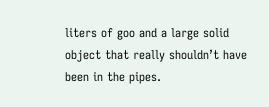liters of goo and a large solid object that really shouldn’t have been in the pipes.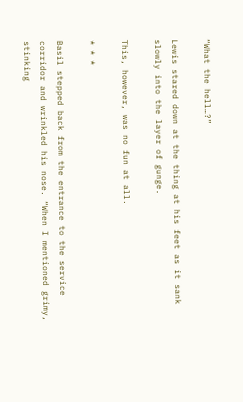“What the hell…?”

Lewis stared down at the thing at his feet as it sank slowly into the layer of gunge.

This, however, was no fun at all.

* * *

Basil stepped back from the entrance to the service corridor and wrinkled his nose. “When I mentioned grimy, stinking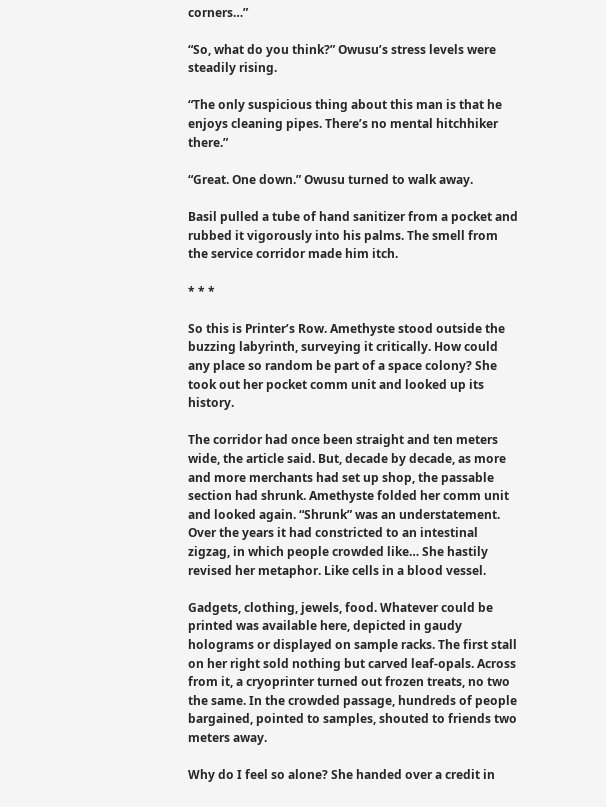corners…”

“So, what do you think?” Owusu’s stress levels were steadily rising.

“The only suspicious thing about this man is that he enjoys cleaning pipes. There’s no mental hitchhiker there.”

“Great. One down.” Owusu turned to walk away.

Basil pulled a tube of hand sanitizer from a pocket and rubbed it vigorously into his palms. The smell from the service corridor made him itch.

* * *

So this is Printer’s Row. Amethyste stood outside the buzzing labyrinth, surveying it critically. How could any place so random be part of a space colony? She took out her pocket comm unit and looked up its history.

The corridor had once been straight and ten meters wide, the article said. But, decade by decade, as more and more merchants had set up shop, the passable section had shrunk. Amethyste folded her comm unit and looked again. “Shrunk” was an understatement. Over the years it had constricted to an intestinal zigzag, in which people crowded like… She hastily revised her metaphor. Like cells in a blood vessel.

Gadgets, clothing, jewels, food. Whatever could be printed was available here, depicted in gaudy holograms or displayed on sample racks. The first stall on her right sold nothing but carved leaf-opals. Across from it, a cryoprinter turned out frozen treats, no two the same. In the crowded passage, hundreds of people bargained, pointed to samples, shouted to friends two meters away.

Why do I feel so alone? She handed over a credit in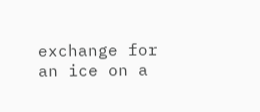exchange for an ice on a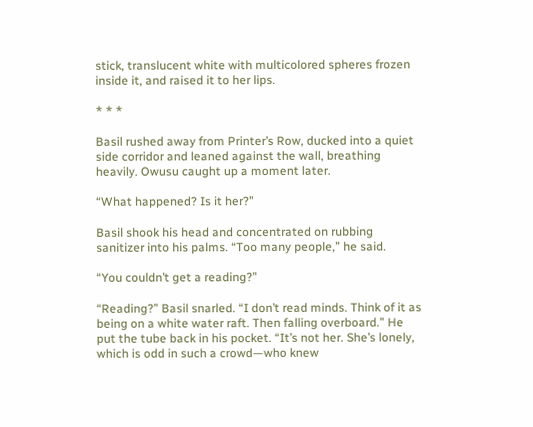stick, translucent white with multicolored spheres frozen inside it, and raised it to her lips.

* * *

Basil rushed away from Printer’s Row, ducked into a quiet side corridor and leaned against the wall, breathing heavily. Owusu caught up a moment later.

“What happened? Is it her?”

Basil shook his head and concentrated on rubbing sanitizer into his palms. “Too many people,” he said.

“You couldn’t get a reading?”

“Reading?” Basil snarled. “I don’t read minds. Think of it as being on a white water raft. Then falling overboard.” He put the tube back in his pocket. “It’s not her. She’s lonely, which is odd in such a crowd—who knew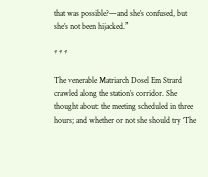that was possible?—and she’s confused, but she’s not been hijacked.”

* * *

The venerable Matriarch Dosel Em Strard crawled along the station’s corridor. She thought about: the meeting scheduled in three hours; and whether or not she should try ‘The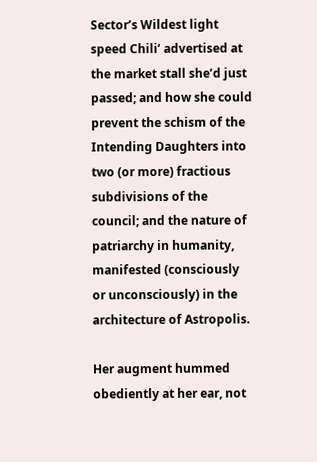Sector’s Wildest light speed Chili’ advertised at the market stall she’d just passed; and how she could prevent the schism of the Intending Daughters into two (or more) fractious subdivisions of the council; and the nature of patriarchy in humanity, manifested (consciously or unconsciously) in the architecture of Astropolis.

Her augment hummed obediently at her ear, not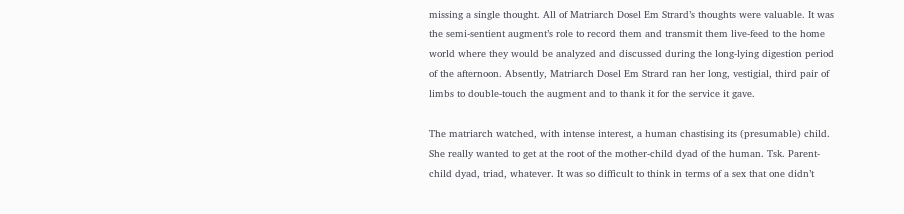missing a single thought. All of Matriarch Dosel Em Strard’s thoughts were valuable. It was the semi-sentient augment’s role to record them and transmit them live-feed to the home world where they would be analyzed and discussed during the long-lying digestion period of the afternoon. Absently, Matriarch Dosel Em Strard ran her long, vestigial, third pair of limbs to double-touch the augment and to thank it for the service it gave.

The matriarch watched, with intense interest, a human chastising its (presumable) child. She really wanted to get at the root of the mother-child dyad of the human. Tsk. Parent-child dyad, triad, whatever. It was so difficult to think in terms of a sex that one didn’t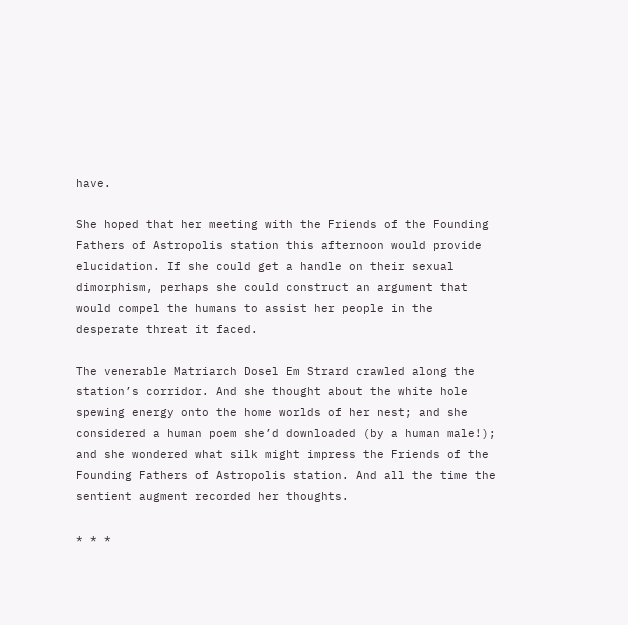have.

She hoped that her meeting with the Friends of the Founding Fathers of Astropolis station this afternoon would provide elucidation. If she could get a handle on their sexual dimorphism, perhaps she could construct an argument that would compel the humans to assist her people in the desperate threat it faced.

The venerable Matriarch Dosel Em Strard crawled along the station’s corridor. And she thought about the white hole spewing energy onto the home worlds of her nest; and she considered a human poem she’d downloaded (by a human male!); and she wondered what silk might impress the Friends of the Founding Fathers of Astropolis station. And all the time the sentient augment recorded her thoughts.

* * *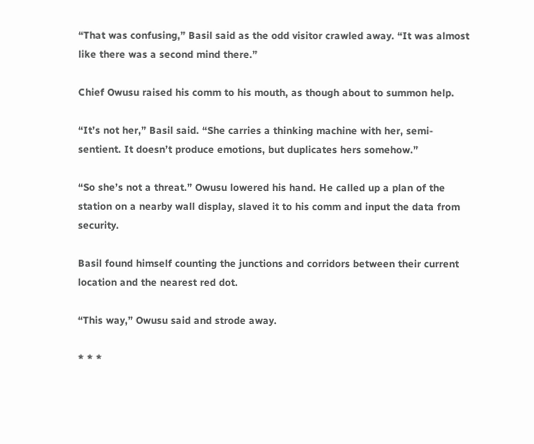“That was confusing,” Basil said as the odd visitor crawled away. “It was almost like there was a second mind there.”

Chief Owusu raised his comm to his mouth, as though about to summon help.

“It’s not her,” Basil said. “She carries a thinking machine with her, semi-sentient. It doesn’t produce emotions, but duplicates hers somehow.”

“So she’s not a threat.” Owusu lowered his hand. He called up a plan of the station on a nearby wall display, slaved it to his comm and input the data from security.

Basil found himself counting the junctions and corridors between their current location and the nearest red dot.

“This way,” Owusu said and strode away.

* * *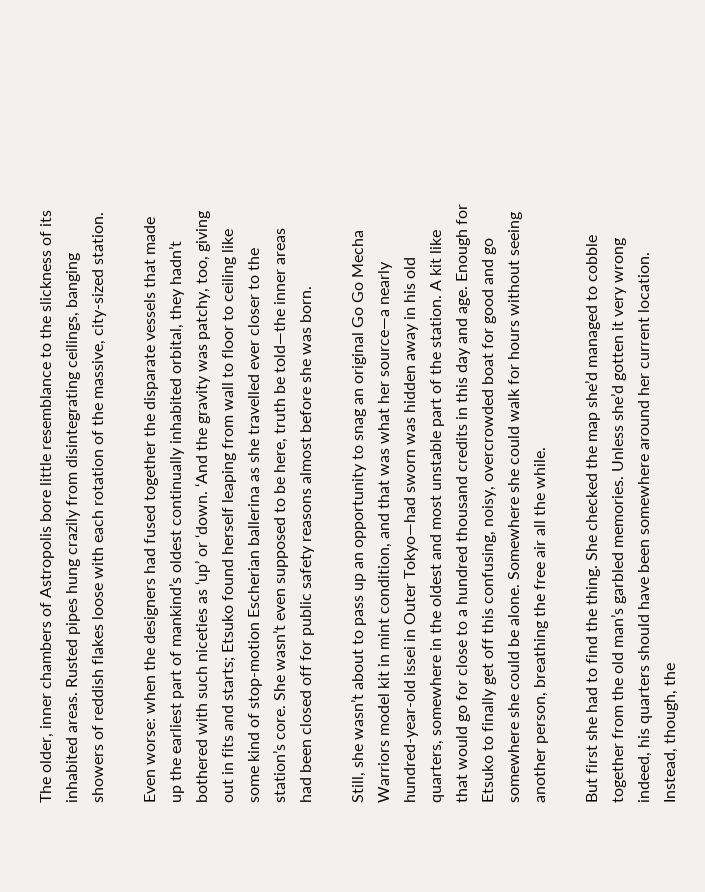The older, inner chambers of Astropolis bore little resemblance to the slickness of its inhabited areas. Rusted pipes hung crazily from disintegrating ceilings, banging showers of reddish flakes loose with each rotation of the massive, city-sized station.

Even worse: when the designers had fused together the disparate vessels that made up the earliest part of mankind’s oldest continually inhabited orbital, they hadn’t bothered with such niceties as ‘up’ or ‘down. ‘And the gravity was patchy, too, giving out in fits and starts; Etsuko found herself leaping from wall to floor to ceiling like some kind of stop-motion Escherian ballerina as she travelled ever closer to the station’s core. She wasn’t even supposed to be here, truth be told—the inner areas had been closed off for public safety reasons almost before she was born.

Still, she wasn’t about to pass up an opportunity to snag an original Go Go Mecha Warriors model kit in mint condition, and that was what her source—a nearly hundred-year-old issei in Outer Tokyo—had sworn was hidden away in his old quarters, somewhere in the oldest and most unstable part of the station. A kit like that would go for close to a hundred thousand credits in this day and age. Enough for Etsuko to finally get off this confusing, noisy, overcrowded boat for good and go somewhere she could be alone. Somewhere she could walk for hours without seeing another person, breathing the free air all the while.

But first she had to find the thing. She checked the map she’d managed to cobble together from the old man’s garbled memories. Unless she’d gotten it very wrong indeed, his quarters should have been somewhere around her current location. Instead, though, the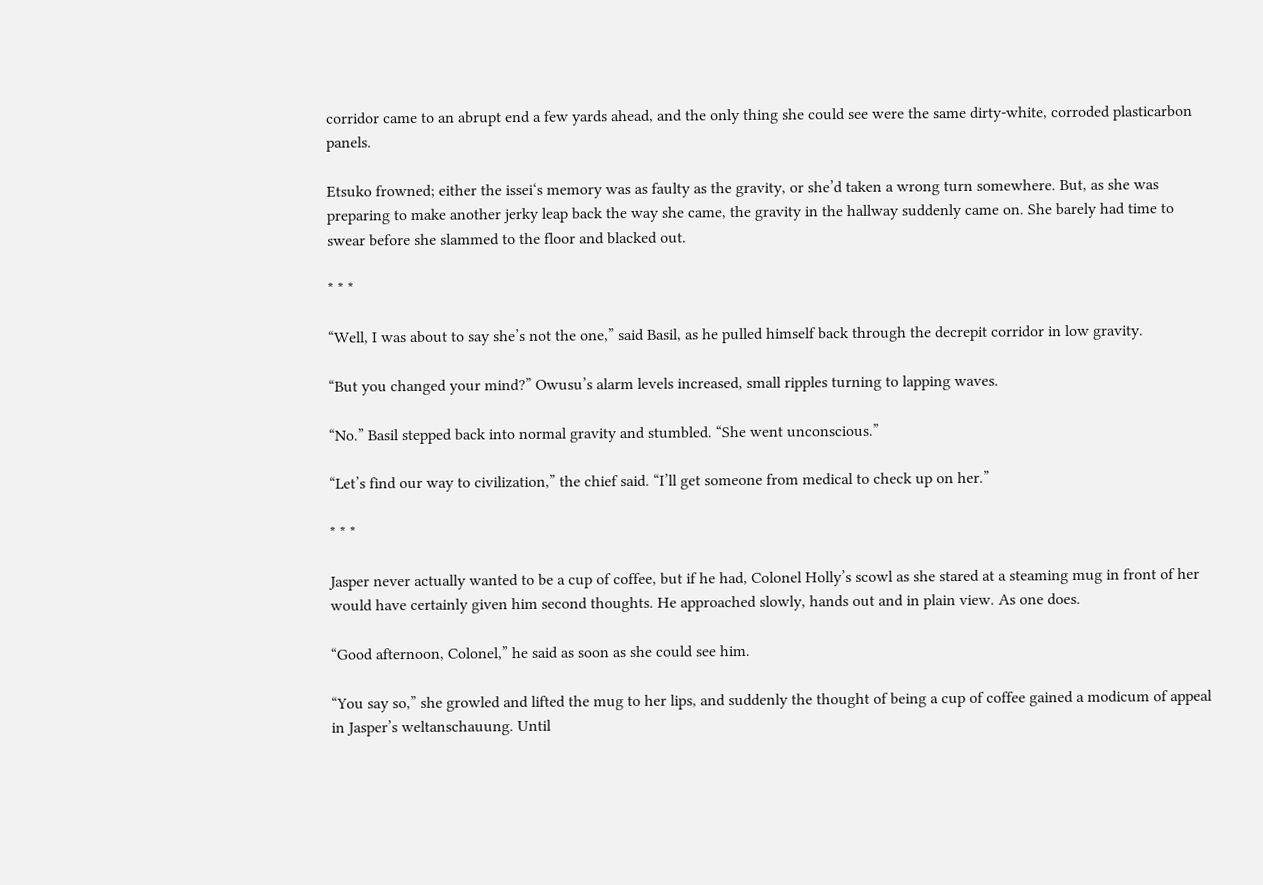corridor came to an abrupt end a few yards ahead, and the only thing she could see were the same dirty-white, corroded plasticarbon panels.

Etsuko frowned; either the issei‘s memory was as faulty as the gravity, or she’d taken a wrong turn somewhere. But, as she was preparing to make another jerky leap back the way she came, the gravity in the hallway suddenly came on. She barely had time to swear before she slammed to the floor and blacked out.

* * *

“Well, I was about to say she’s not the one,” said Basil, as he pulled himself back through the decrepit corridor in low gravity.

“But you changed your mind?” Owusu’s alarm levels increased, small ripples turning to lapping waves.

“No.” Basil stepped back into normal gravity and stumbled. “She went unconscious.”

“Let’s find our way to civilization,” the chief said. “I’ll get someone from medical to check up on her.”

* * *

Jasper never actually wanted to be a cup of coffee, but if he had, Colonel Holly’s scowl as she stared at a steaming mug in front of her would have certainly given him second thoughts. He approached slowly, hands out and in plain view. As one does.

“Good afternoon, Colonel,” he said as soon as she could see him.

“You say so,” she growled and lifted the mug to her lips, and suddenly the thought of being a cup of coffee gained a modicum of appeal in Jasper’s weltanschauung. Until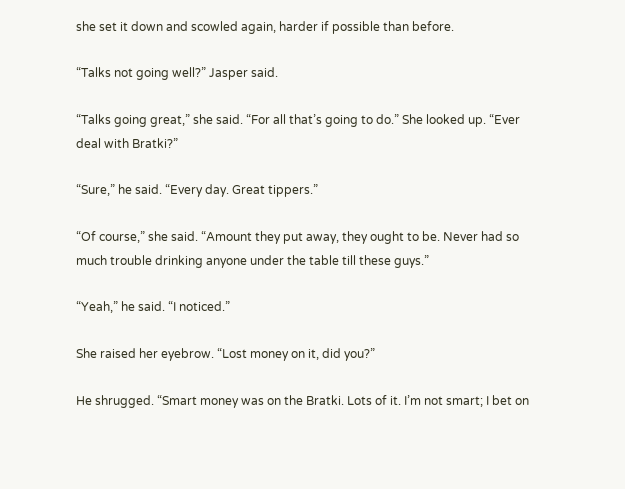she set it down and scowled again, harder if possible than before.

“Talks not going well?” Jasper said.

“Talks going great,” she said. “For all that’s going to do.” She looked up. “Ever deal with Bratki?”

“Sure,” he said. “Every day. Great tippers.”

“Of course,” she said. “Amount they put away, they ought to be. Never had so much trouble drinking anyone under the table till these guys.”

“Yeah,” he said. “I noticed.”

She raised her eyebrow. “Lost money on it, did you?”

He shrugged. “Smart money was on the Bratki. Lots of it. I’m not smart; I bet on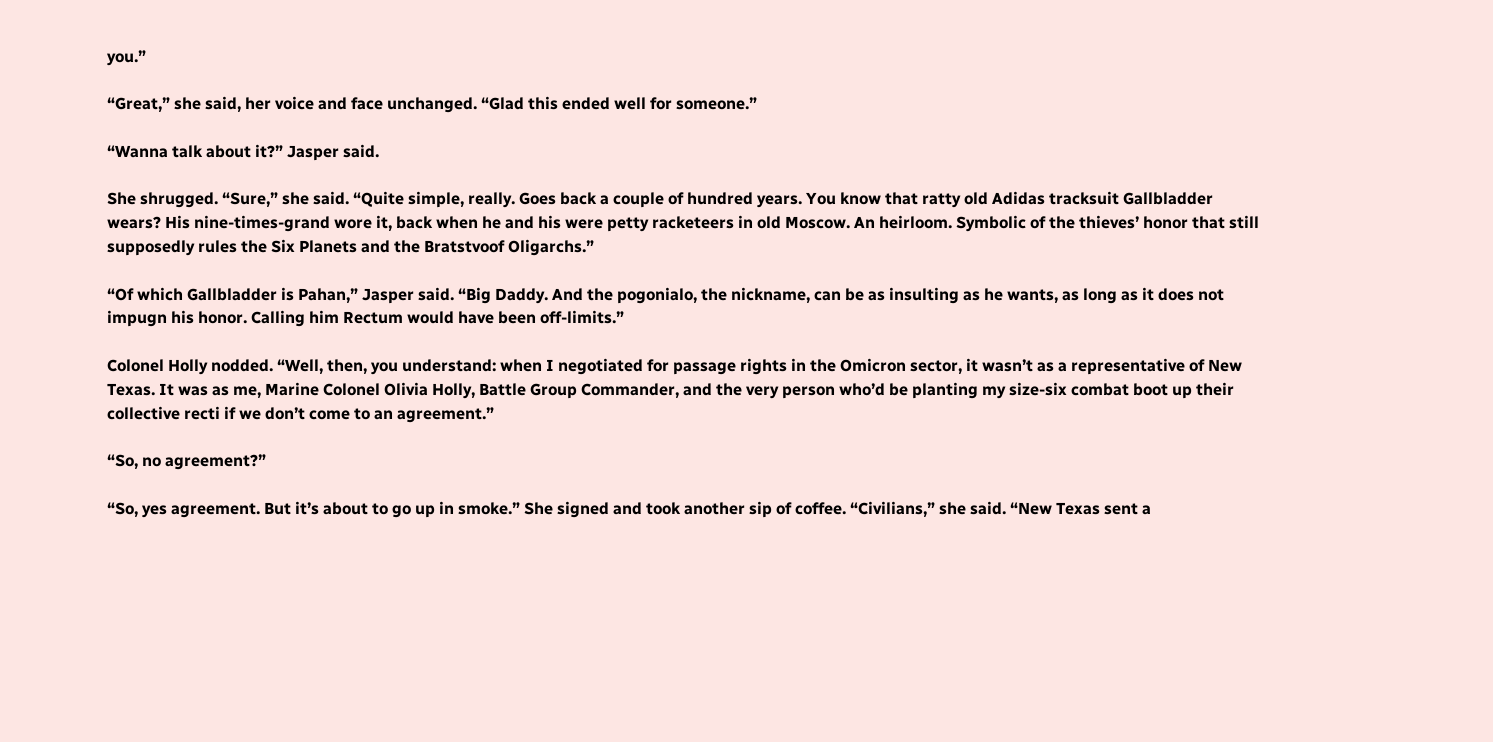you.”

“Great,” she said, her voice and face unchanged. “Glad this ended well for someone.”

“Wanna talk about it?” Jasper said.

She shrugged. “Sure,” she said. “Quite simple, really. Goes back a couple of hundred years. You know that ratty old Adidas tracksuit Gallbladder wears? His nine-times-grand wore it, back when he and his were petty racketeers in old Moscow. An heirloom. Symbolic of the thieves’ honor that still supposedly rules the Six Planets and the Bratstvoof Oligarchs.”

“Of which Gallbladder is Pahan,” Jasper said. “Big Daddy. And the pogonialo, the nickname, can be as insulting as he wants, as long as it does not impugn his honor. Calling him Rectum would have been off-limits.”

Colonel Holly nodded. “Well, then, you understand: when I negotiated for passage rights in the Omicron sector, it wasn’t as a representative of New Texas. It was as me, Marine Colonel Olivia Holly, Battle Group Commander, and the very person who’d be planting my size-six combat boot up their collective recti if we don’t come to an agreement.”

“So, no agreement?”

“So, yes agreement. But it’s about to go up in smoke.” She signed and took another sip of coffee. “Civilians,” she said. “New Texas sent a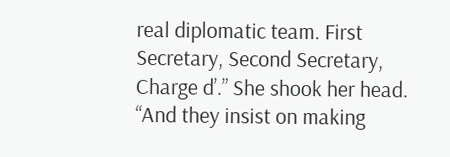real diplomatic team. First Secretary, Second Secretary, Charge d’.” She shook her head. “And they insist on making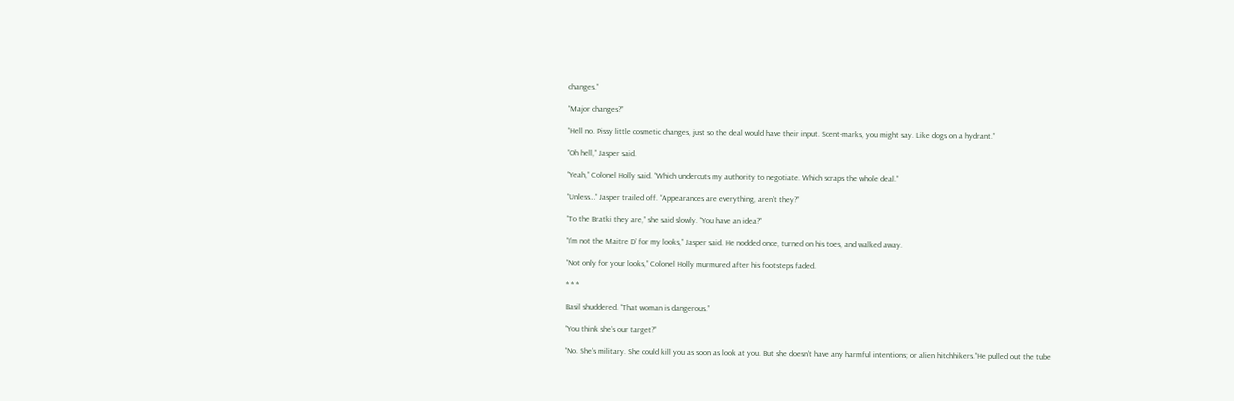changes.”

“Major changes?”

“Hell no. Pissy little cosmetic changes, just so the deal would have their input. Scent-marks, you might say. Like dogs on a hydrant.”

“Oh hell,” Jasper said.

“Yeah,” Colonel Holly said. “Which undercuts my authority to negotiate. Which scraps the whole deal.”

“Unless…” Jasper trailed off. “Appearances are everything, aren’t they?”

“To the Bratki they are,” she said slowly. “You have an idea?”

“I’m not the Maitre D’ for my looks,” Jasper said. He nodded once, turned on his toes, and walked away.

“Not only for your looks,” Colonel Holly murmured after his footsteps faded.

* * *

Basil shuddered. “That woman is dangerous.”

“You think she’s our target?”

“No. She’s military. She could kill you as soon as look at you. But she doesn’t have any harmful intentions; or alien hitchhikers.”He pulled out the tube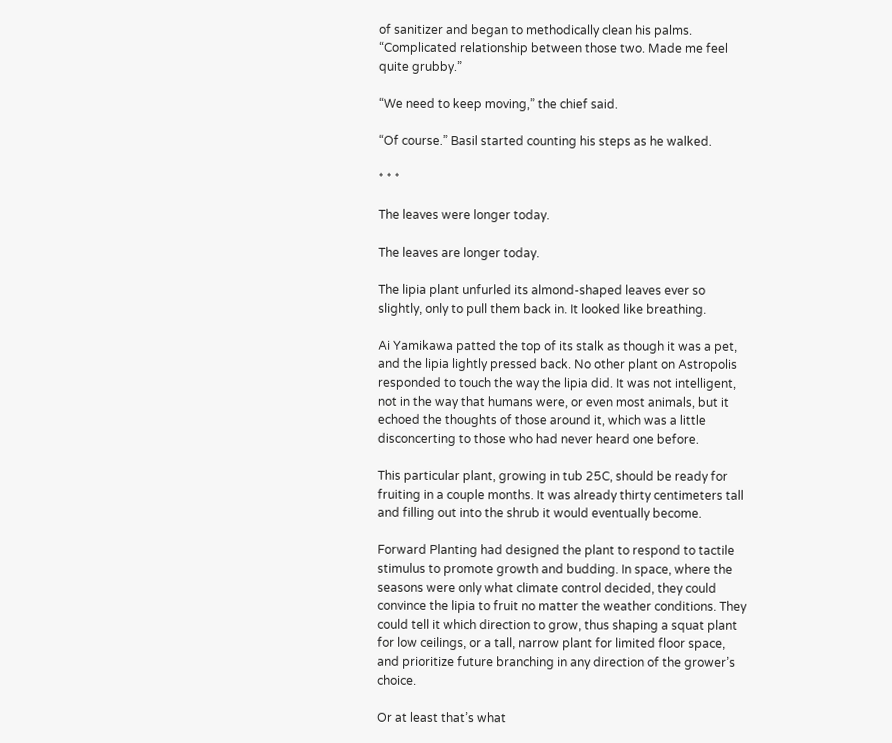of sanitizer and began to methodically clean his palms. “Complicated relationship between those two. Made me feel quite grubby.”

“We need to keep moving,” the chief said.

“Of course.” Basil started counting his steps as he walked.

* * *

The leaves were longer today.

The leaves are longer today.

The lipia plant unfurled its almond-shaped leaves ever so slightly, only to pull them back in. It looked like breathing.

Ai Yamikawa patted the top of its stalk as though it was a pet, and the lipia lightly pressed back. No other plant on Astropolis responded to touch the way the lipia did. It was not intelligent, not in the way that humans were, or even most animals, but it echoed the thoughts of those around it, which was a little disconcerting to those who had never heard one before.

This particular plant, growing in tub 25C, should be ready for fruiting in a couple months. It was already thirty centimeters tall and filling out into the shrub it would eventually become.

Forward Planting had designed the plant to respond to tactile stimulus to promote growth and budding. In space, where the seasons were only what climate control decided, they could convince the lipia to fruit no matter the weather conditions. They could tell it which direction to grow, thus shaping a squat plant for low ceilings, or a tall, narrow plant for limited floor space, and prioritize future branching in any direction of the grower’s choice.

Or at least that’s what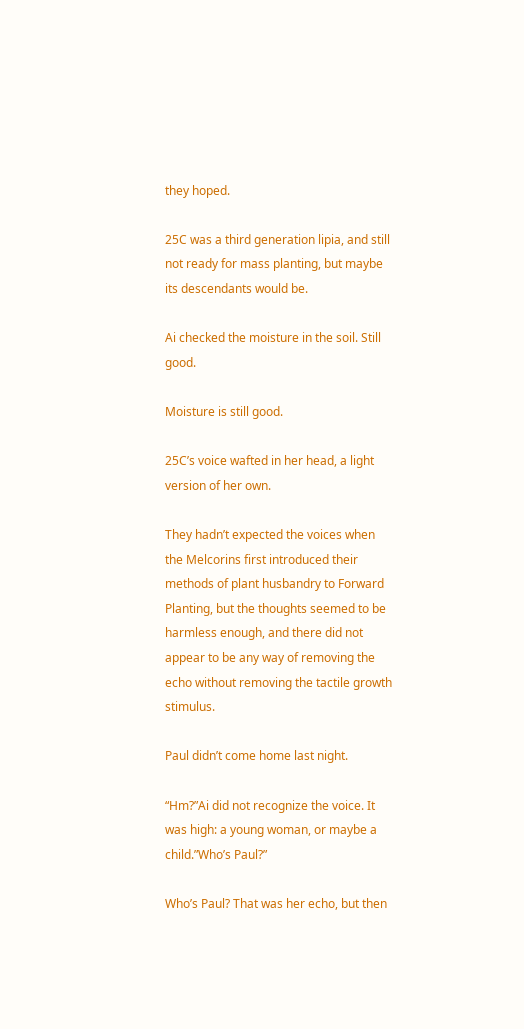they hoped.

25C was a third generation lipia, and still not ready for mass planting, but maybe its descendants would be.

Ai checked the moisture in the soil. Still good.

Moisture is still good.

25C’s voice wafted in her head, a light version of her own.

They hadn’t expected the voices when the Melcorins first introduced their methods of plant husbandry to Forward Planting, but the thoughts seemed to be harmless enough, and there did not appear to be any way of removing the echo without removing the tactile growth stimulus.

Paul didn’t come home last night.

“Hm?”Ai did not recognize the voice. It was high: a young woman, or maybe a child.”Who’s Paul?”

Who’s Paul? That was her echo, but then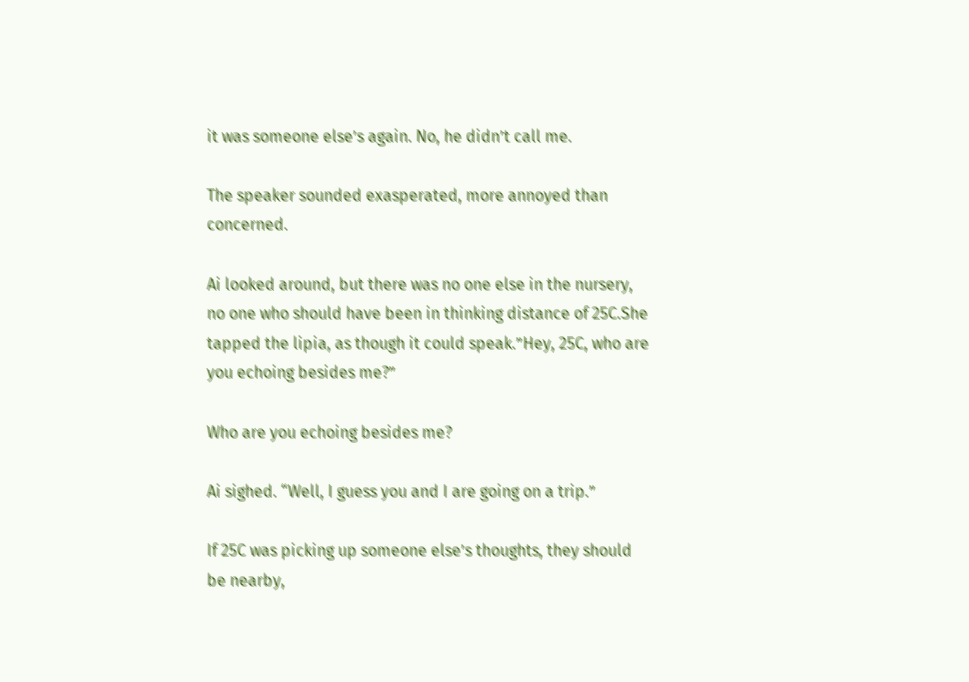it was someone else’s again. No, he didn’t call me.

The speaker sounded exasperated, more annoyed than concerned.

Ai looked around, but there was no one else in the nursery, no one who should have been in thinking distance of 25C.She tapped the lipia, as though it could speak.”Hey, 25C, who are you echoing besides me?”

Who are you echoing besides me?

Ai sighed. “Well, I guess you and I are going on a trip.”

If 25C was picking up someone else’s thoughts, they should be nearby,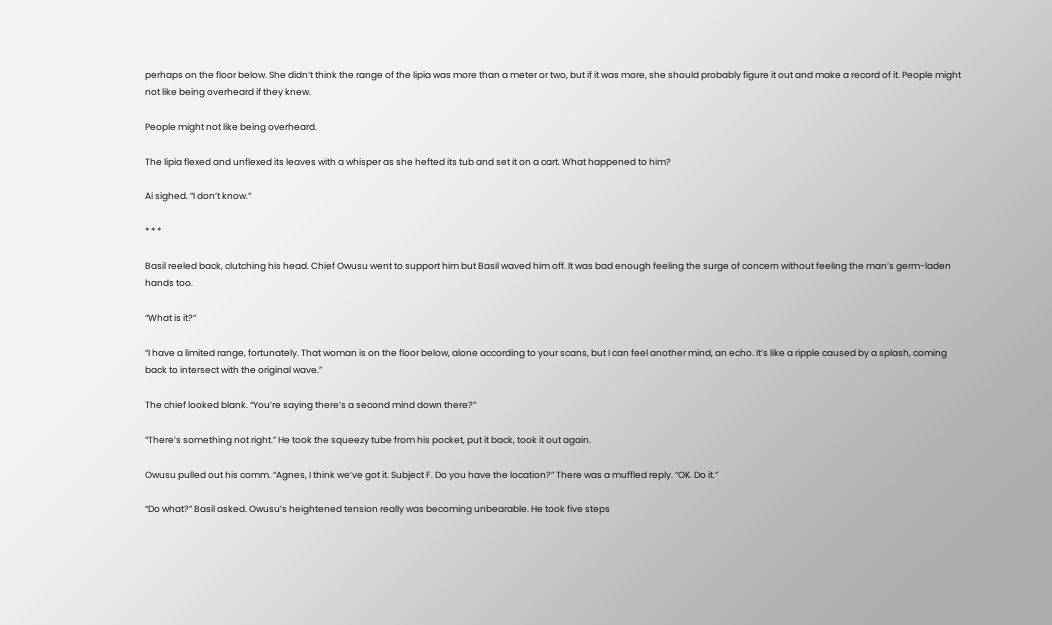perhaps on the floor below. She didn’t think the range of the lipia was more than a meter or two, but if it was more, she should probably figure it out and make a record of it. People might not like being overheard if they knew.

People might not like being overheard.

The lipia flexed and unflexed its leaves with a whisper as she hefted its tub and set it on a cart. What happened to him?

Ai sighed. “I don’t know.”

* * *

Basil reeled back, clutching his head. Chief Owusu went to support him but Basil waved him off. It was bad enough feeling the surge of concern without feeling the man’s germ-laden hands too.

“What is it?”

“I have a limited range, fortunately. That woman is on the floor below, alone according to your scans, but I can feel another mind, an echo. It’s like a ripple caused by a splash, coming back to intersect with the original wave.”

The chief looked blank. “You’re saying there’s a second mind down there?”

“There’s something not right.” He took the squeezy tube from his pocket, put it back, took it out again.

Owusu pulled out his comm. “Agnes, I think we’ve got it. Subject F. Do you have the location?” There was a muffled reply. “OK. Do it.”

“Do what?” Basil asked. Owusu’s heightened tension really was becoming unbearable. He took five steps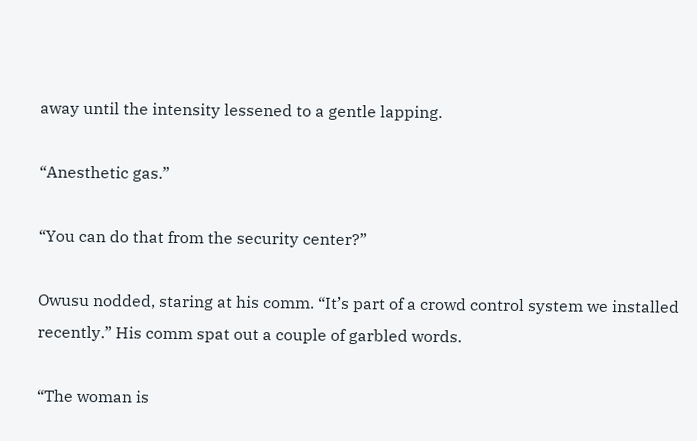away until the intensity lessened to a gentle lapping.

“Anesthetic gas.”

“You can do that from the security center?”

Owusu nodded, staring at his comm. “It’s part of a crowd control system we installed recently.” His comm spat out a couple of garbled words.

“The woman is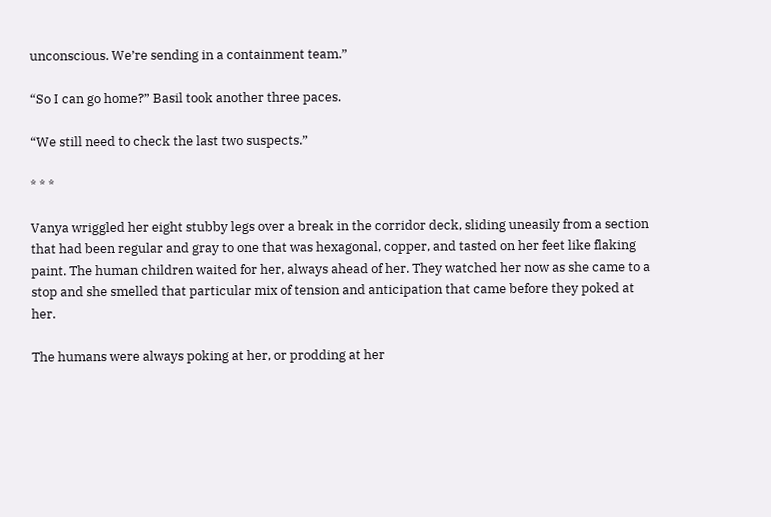unconscious. We’re sending in a containment team.”

“So I can go home?” Basil took another three paces.

“We still need to check the last two suspects.”

* * *

Vanya wriggled her eight stubby legs over a break in the corridor deck, sliding uneasily from a section that had been regular and gray to one that was hexagonal, copper, and tasted on her feet like flaking paint. The human children waited for her, always ahead of her. They watched her now as she came to a stop and she smelled that particular mix of tension and anticipation that came before they poked at her.

The humans were always poking at her, or prodding at her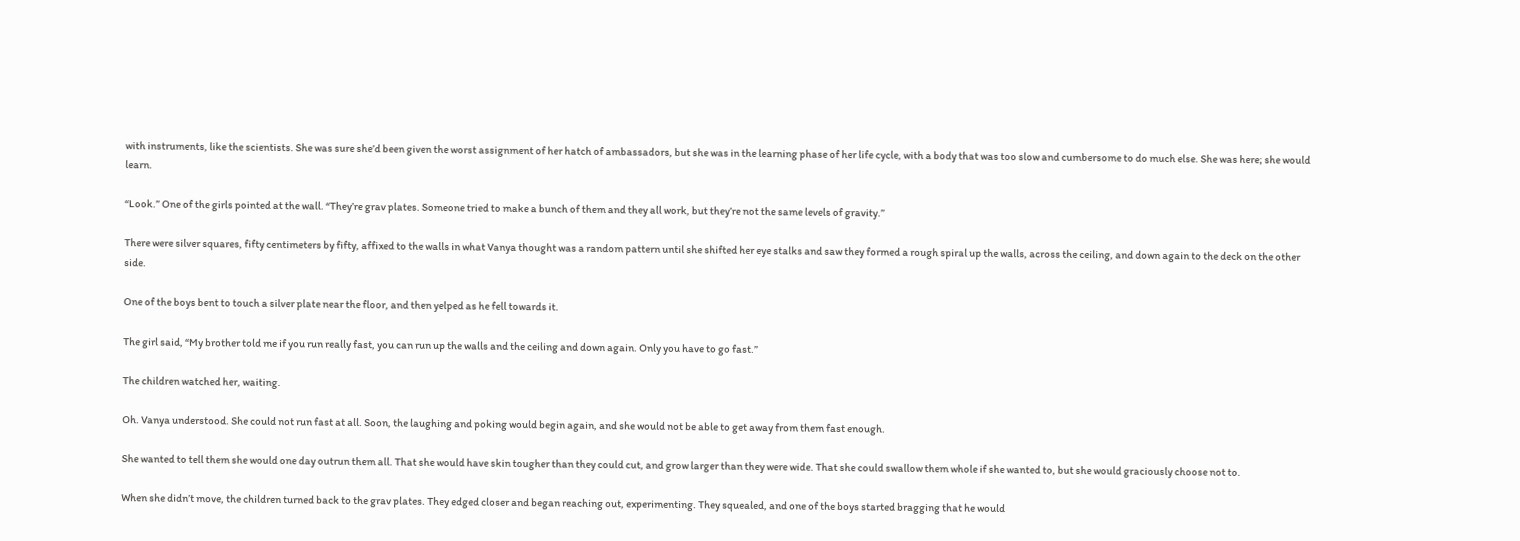with instruments, like the scientists. She was sure she’d been given the worst assignment of her hatch of ambassadors, but she was in the learning phase of her life cycle, with a body that was too slow and cumbersome to do much else. She was here; she would learn.

“Look.” One of the girls pointed at the wall. “They’re grav plates. Someone tried to make a bunch of them and they all work, but they’re not the same levels of gravity.”

There were silver squares, fifty centimeters by fifty, affixed to the walls in what Vanya thought was a random pattern until she shifted her eye stalks and saw they formed a rough spiral up the walls, across the ceiling, and down again to the deck on the other side.

One of the boys bent to touch a silver plate near the floor, and then yelped as he fell towards it.

The girl said, “My brother told me if you run really fast, you can run up the walls and the ceiling and down again. Only you have to go fast.”

The children watched her, waiting.

Oh. Vanya understood. She could not run fast at all. Soon, the laughing and poking would begin again, and she would not be able to get away from them fast enough.

She wanted to tell them she would one day outrun them all. That she would have skin tougher than they could cut, and grow larger than they were wide. That she could swallow them whole if she wanted to, but she would graciously choose not to.

When she didn’t move, the children turned back to the grav plates. They edged closer and began reaching out, experimenting. They squealed, and one of the boys started bragging that he would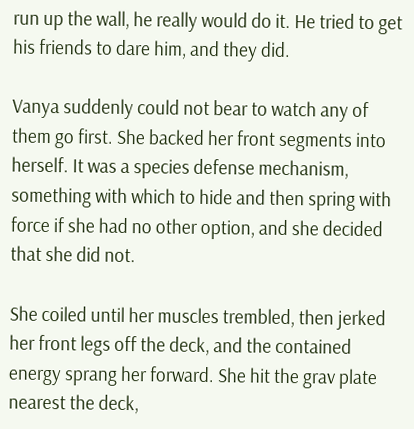run up the wall, he really would do it. He tried to get his friends to dare him, and they did.

Vanya suddenly could not bear to watch any of them go first. She backed her front segments into herself. It was a species defense mechanism, something with which to hide and then spring with force if she had no other option, and she decided that she did not.

She coiled until her muscles trembled, then jerked her front legs off the deck, and the contained energy sprang her forward. She hit the grav plate nearest the deck,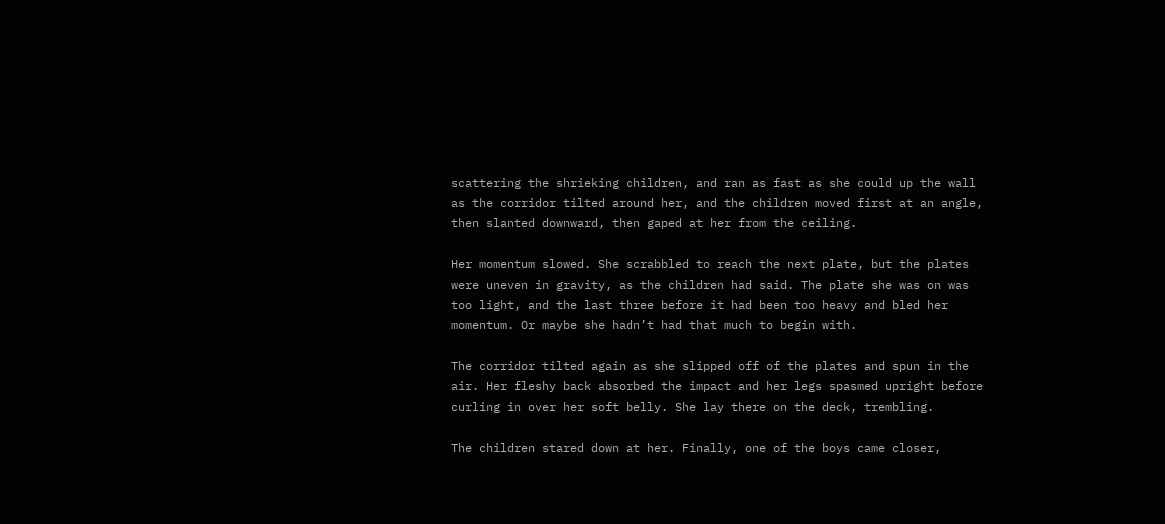scattering the shrieking children, and ran as fast as she could up the wall as the corridor tilted around her, and the children moved first at an angle, then slanted downward, then gaped at her from the ceiling.

Her momentum slowed. She scrabbled to reach the next plate, but the plates were uneven in gravity, as the children had said. The plate she was on was too light, and the last three before it had been too heavy and bled her momentum. Or maybe she hadn’t had that much to begin with.

The corridor tilted again as she slipped off of the plates and spun in the air. Her fleshy back absorbed the impact and her legs spasmed upright before curling in over her soft belly. She lay there on the deck, trembling.

The children stared down at her. Finally, one of the boys came closer,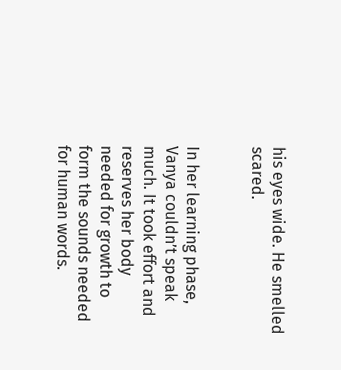his eyes wide. He smelled scared.


In her learning phase, Vanya couldn’t speak much. It took effort and reserves her body needed for growth to form the sounds needed for human words.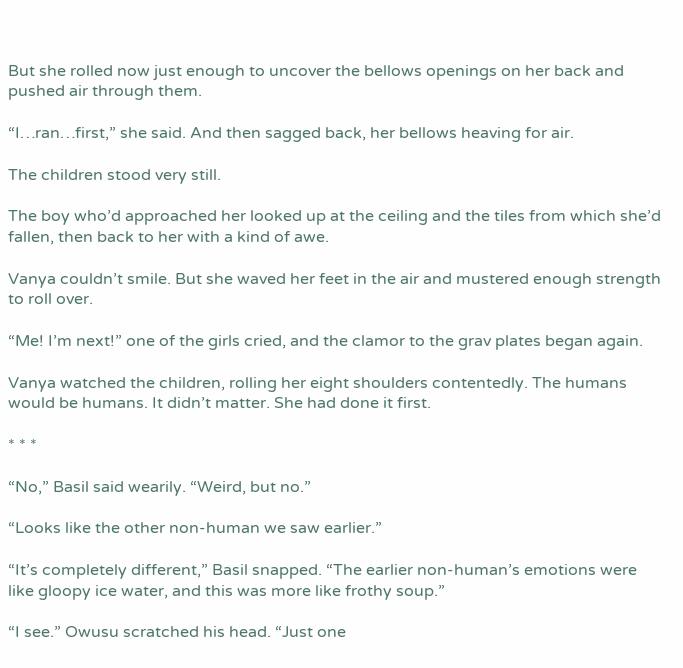But she rolled now just enough to uncover the bellows openings on her back and pushed air through them.

“I…ran…first,” she said. And then sagged back, her bellows heaving for air.

The children stood very still.

The boy who’d approached her looked up at the ceiling and the tiles from which she’d fallen, then back to her with a kind of awe.

Vanya couldn’t smile. But she waved her feet in the air and mustered enough strength to roll over.

“Me! I’m next!” one of the girls cried, and the clamor to the grav plates began again.

Vanya watched the children, rolling her eight shoulders contentedly. The humans would be humans. It didn’t matter. She had done it first.

* * *

“No,” Basil said wearily. “Weird, but no.”

“Looks like the other non-human we saw earlier.”

“It’s completely different,” Basil snapped. “The earlier non-human’s emotions were like gloopy ice water, and this was more like frothy soup.”

“I see.” Owusu scratched his head. “Just one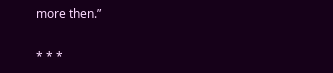more then.”

* * *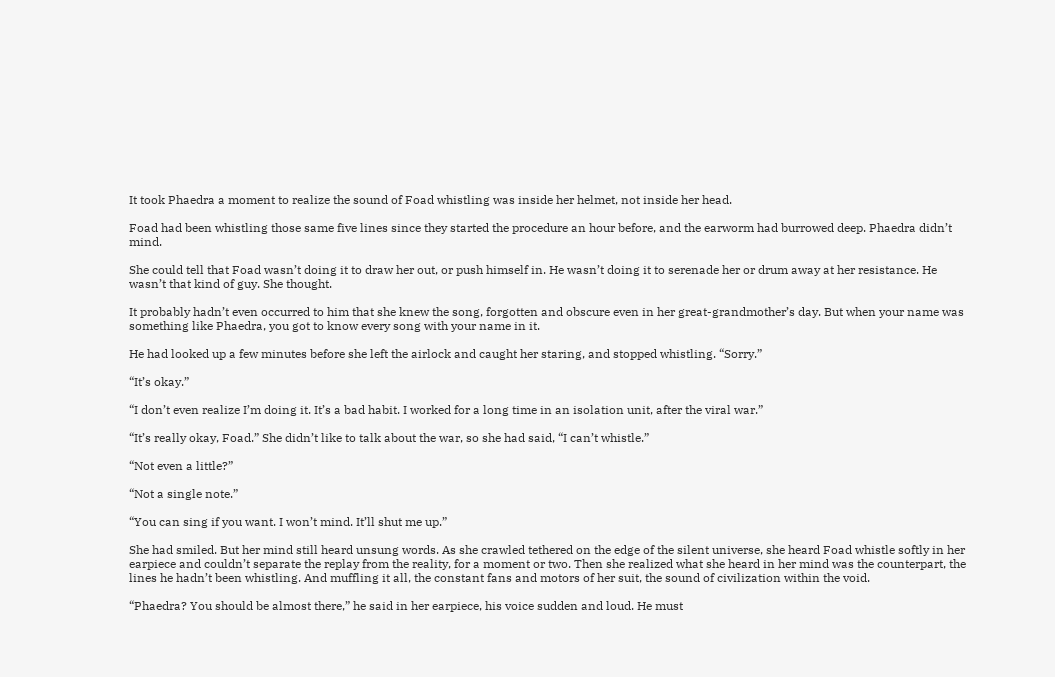It took Phaedra a moment to realize the sound of Foad whistling was inside her helmet, not inside her head.

Foad had been whistling those same five lines since they started the procedure an hour before, and the earworm had burrowed deep. Phaedra didn’t mind.

She could tell that Foad wasn’t doing it to draw her out, or push himself in. He wasn’t doing it to serenade her or drum away at her resistance. He wasn’t that kind of guy. She thought.

It probably hadn’t even occurred to him that she knew the song, forgotten and obscure even in her great-grandmother’s day. But when your name was something like Phaedra, you got to know every song with your name in it.

He had looked up a few minutes before she left the airlock and caught her staring, and stopped whistling. “Sorry.”

“It’s okay.”

“I don’t even realize I’m doing it. It’s a bad habit. I worked for a long time in an isolation unit, after the viral war.”

“It’s really okay, Foad.” She didn’t like to talk about the war, so she had said, “I can’t whistle.”

“Not even a little?”

“Not a single note.”

“You can sing if you want. I won’t mind. It’ll shut me up.”

She had smiled. But her mind still heard unsung words. As she crawled tethered on the edge of the silent universe, she heard Foad whistle softly in her earpiece and couldn’t separate the replay from the reality, for a moment or two. Then she realized what she heard in her mind was the counterpart, the lines he hadn’t been whistling. And muffling it all, the constant fans and motors of her suit, the sound of civilization within the void.

“Phaedra? You should be almost there,” he said in her earpiece, his voice sudden and loud. He must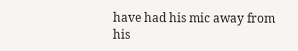have had his mic away from his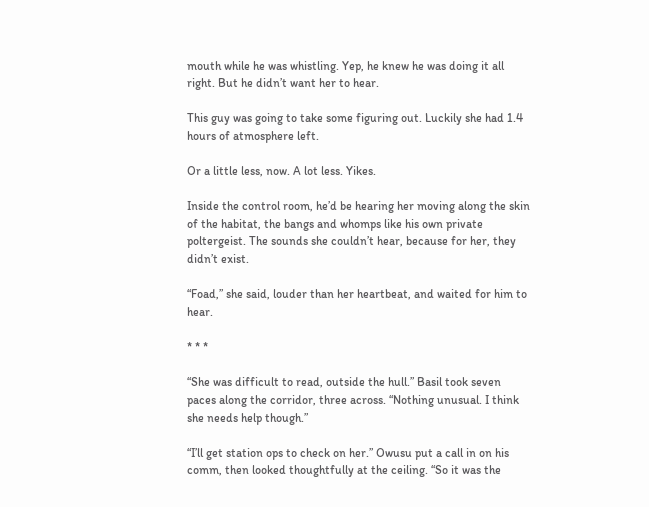mouth while he was whistling. Yep, he knew he was doing it all right. But he didn’t want her to hear.

This guy was going to take some figuring out. Luckily she had 1.4 hours of atmosphere left.

Or a little less, now. A lot less. Yikes.

Inside the control room, he’d be hearing her moving along the skin of the habitat, the bangs and whomps like his own private poltergeist. The sounds she couldn’t hear, because for her, they didn’t exist.

“Foad,” she said, louder than her heartbeat, and waited for him to hear.

* * *

“She was difficult to read, outside the hull.” Basil took seven paces along the corridor, three across. “Nothing unusual. I think she needs help though.”

“I’ll get station ops to check on her.” Owusu put a call in on his comm, then looked thoughtfully at the ceiling. “So it was the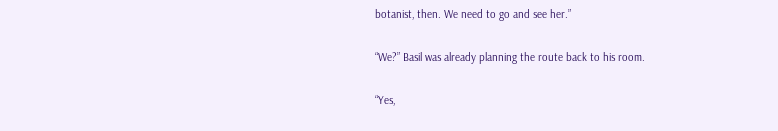botanist, then. We need to go and see her.”

“We?” Basil was already planning the route back to his room.

“Yes,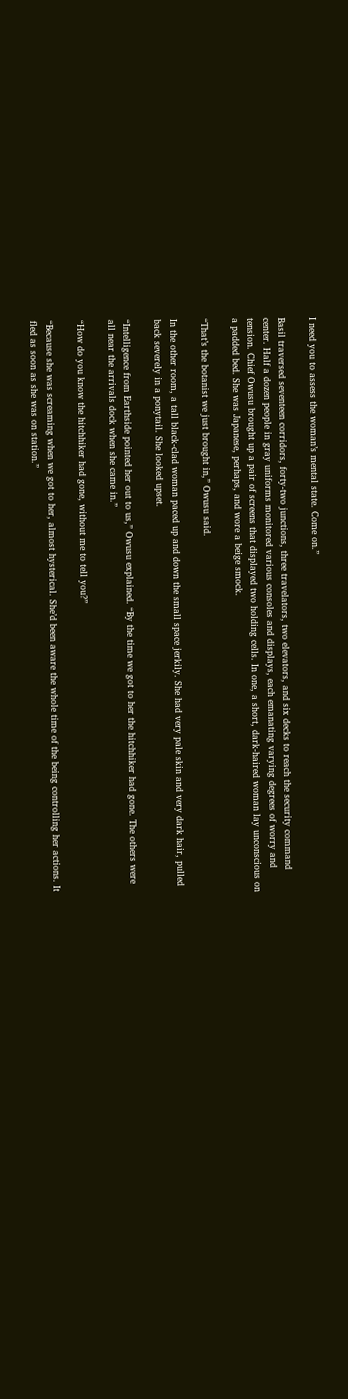I need you to assess the woman’s mental state. Come on.”

Basil traversed seventeen corridors, forty-two junctions, three travelators, two elevators, and six decks to reach the security command center. Half a dozen people in gray uniforms monitored various consoles and displays, each emanating varying degrees of worry and tension. Chief Owusu brought up a pair of screens that displayed two holding cells. In one, a short, dark-haired woman lay unconscious on a padded bed. She was Japanese, perhaps, and wore a beige smock.

“That’s the botanist we just brought in,” Owusu said.

In the other room, a tall black-clad woman paced up and down the small space jerkily. She had very pale skin and very dark hair, pulled back severely in a ponytail. She looked upset.

“Intelligence from Earthside pointed her out to us,” Owusu explained. “By the time we got to her the hitchhiker had gone. The others were all near the arrivals dock when she came in.”

“How do you know the hitchhiker had gone, without me to tell you?”

“Because she was screaming when we got to her, almost hysterical. She’d been aware the whole time of the being controlling her actions. It fled as soon as she was on station.”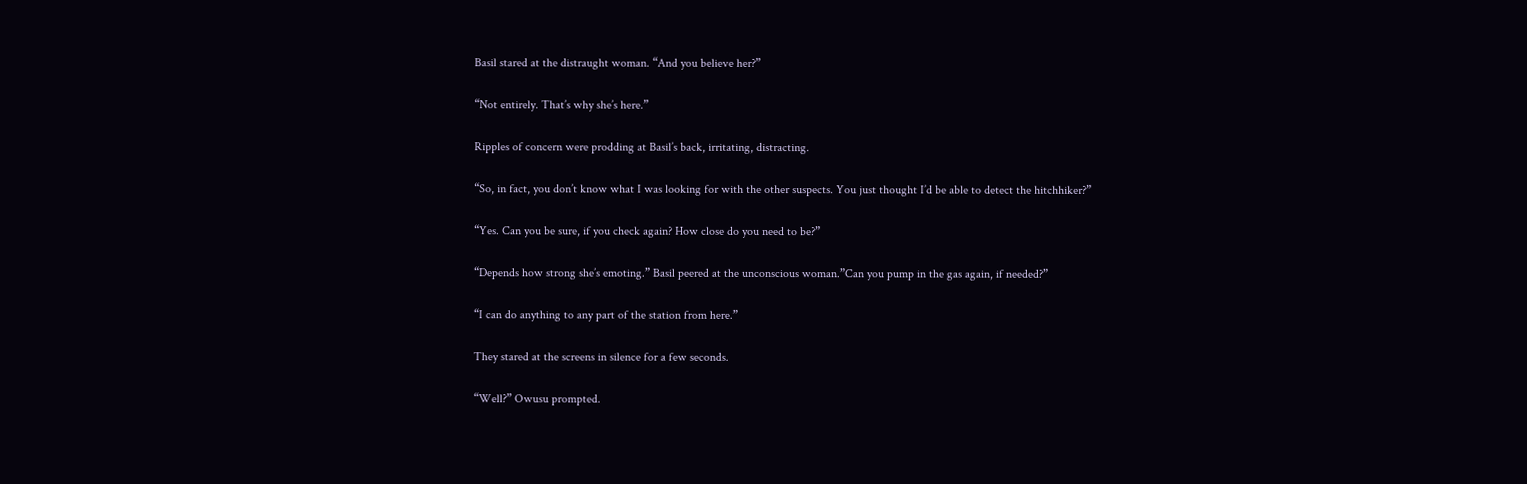Basil stared at the distraught woman. “And you believe her?”

“Not entirely. That’s why she’s here.”

Ripples of concern were prodding at Basil’s back, irritating, distracting.

“So, in fact, you don’t know what I was looking for with the other suspects. You just thought I’d be able to detect the hitchhiker?”

“Yes. Can you be sure, if you check again? How close do you need to be?”

“Depends how strong she’s emoting.” Basil peered at the unconscious woman.”Can you pump in the gas again, if needed?”

“I can do anything to any part of the station from here.”

They stared at the screens in silence for a few seconds.

“Well?” Owusu prompted.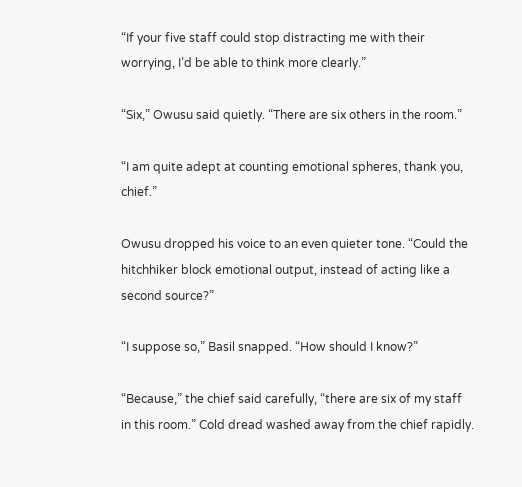“If your five staff could stop distracting me with their worrying, I’d be able to think more clearly.”

“Six,” Owusu said quietly. “There are six others in the room.”

“I am quite adept at counting emotional spheres, thank you, chief.”

Owusu dropped his voice to an even quieter tone. “Could the hitchhiker block emotional output, instead of acting like a second source?”

“I suppose so,” Basil snapped. “How should I know?”

“Because,” the chief said carefully, “there are six of my staff in this room.” Cold dread washed away from the chief rapidly.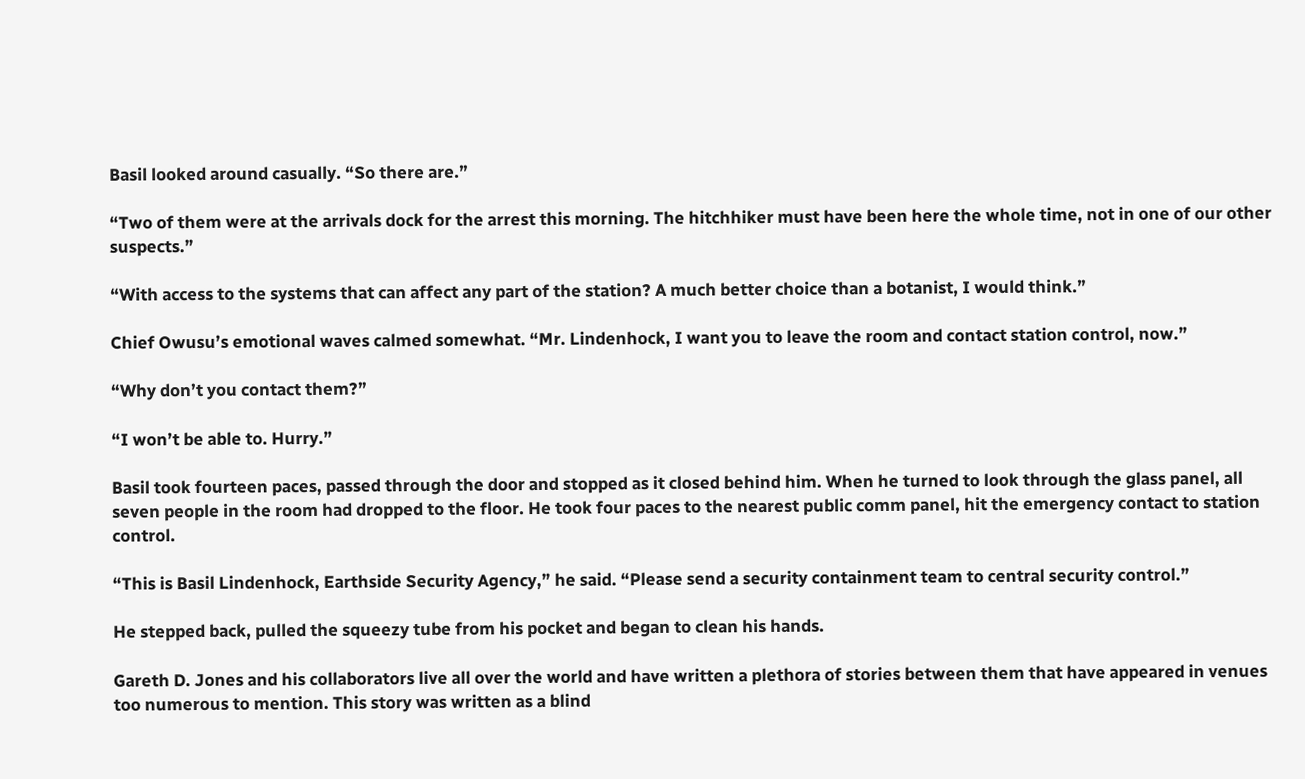Basil looked around casually. “So there are.”

“Two of them were at the arrivals dock for the arrest this morning. The hitchhiker must have been here the whole time, not in one of our other suspects.”

“With access to the systems that can affect any part of the station? A much better choice than a botanist, I would think.”

Chief Owusu’s emotional waves calmed somewhat. “Mr. Lindenhock, I want you to leave the room and contact station control, now.”

“Why don’t you contact them?”

“I won’t be able to. Hurry.”

Basil took fourteen paces, passed through the door and stopped as it closed behind him. When he turned to look through the glass panel, all seven people in the room had dropped to the floor. He took four paces to the nearest public comm panel, hit the emergency contact to station control.

“This is Basil Lindenhock, Earthside Security Agency,” he said. “Please send a security containment team to central security control.”

He stepped back, pulled the squeezy tube from his pocket and began to clean his hands.

Gareth D. Jones and his collaborators live all over the world and have written a plethora of stories between them that have appeared in venues too numerous to mention. This story was written as a blind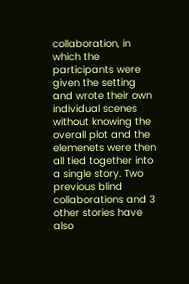collaboration, in which the participants were given the setting and wrote their own individual scenes without knowing the overall plot and the elemenets were then all tied together into a single story. Two previous blind collaborations and 3 other stories have also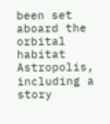been set aboard the orbital habitat Astropolis, including a story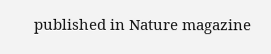published in Nature magazine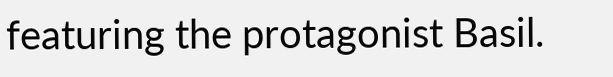featuring the protagonist Basil.